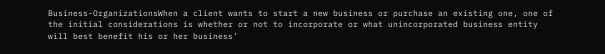Business-OrganizationsWhen a client wants to start a new business or purchase an existing one, one of the initial considerations is whether or not to incorporate or what unincorporated business entity will best benefit his or her business’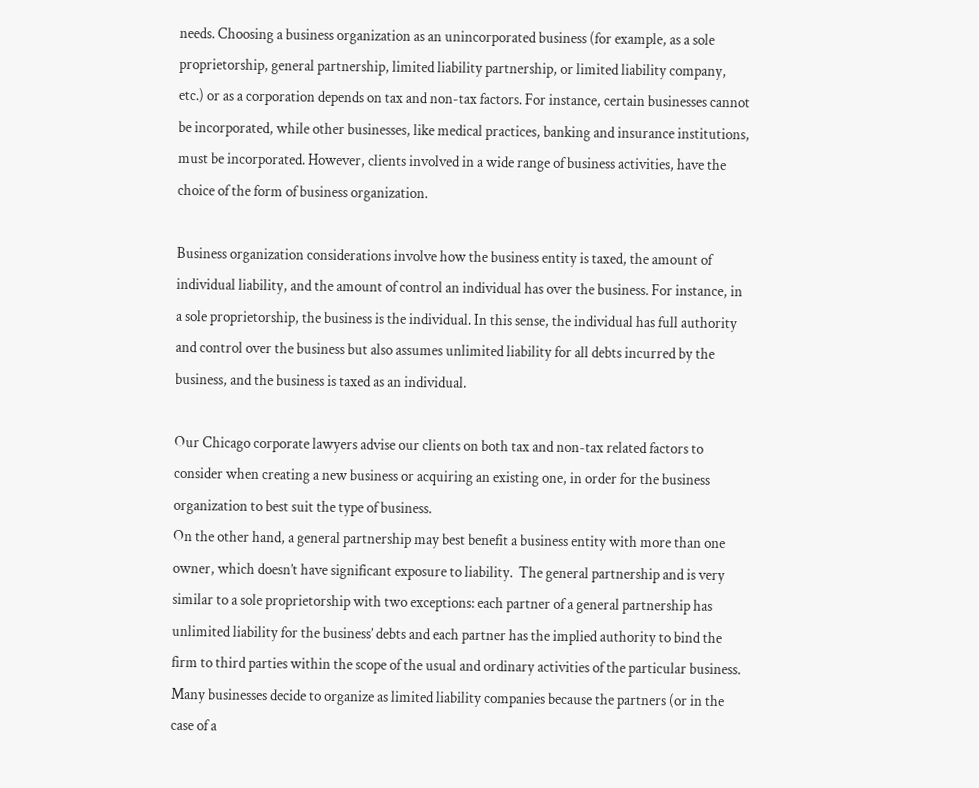needs. Choosing a business organization as an unincorporated business (for example, as a sole proprietorship, general partnership, limited liability partnership, or limited liability company, etc.) or as a corporation depends on tax and non-tax factors. For instance, certain businesses cannot be incorporated, while other businesses, like medical practices, banking and insurance institutions, must be incorporated. However, clients involved in a wide range of business activities, have the choice of the form of business organization.

Business organization considerations involve how the business entity is taxed, the amount of individual liability, and the amount of control an individual has over the business. For instance, in a sole proprietorship, the business is the individual. In this sense, the individual has full authority and control over the business but also assumes unlimited liability for all debts incurred by the business, and the business is taxed as an individual.

Our Chicago corporate lawyers advise our clients on both tax and non-tax related factors to consider when creating a new business or acquiring an existing one, in order for the business organization to best suit the type of business.
On the other hand, a general partnership may best benefit a business entity with more than one owner, which doesn’t have significant exposure to liability.  The general partnership and is very similar to a sole proprietorship with two exceptions: each partner of a general partnership has unlimited liability for the business’ debts and each partner has the implied authority to bind the firm to third parties within the scope of the usual and ordinary activities of the particular business. Many businesses decide to organize as limited liability companies because the partners (or in the case of a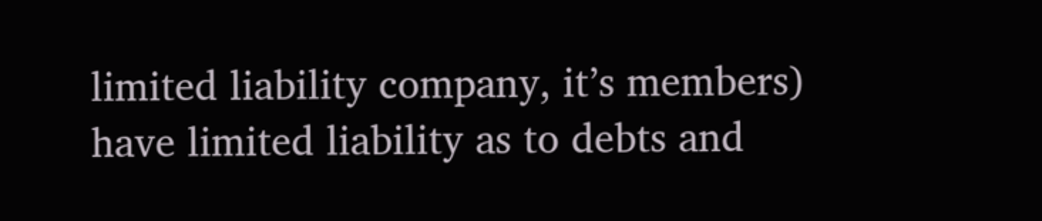limited liability company, it’s members) have limited liability as to debts and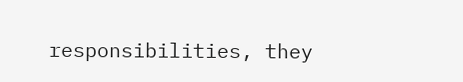responsibilities, they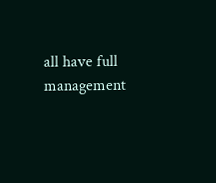all have full management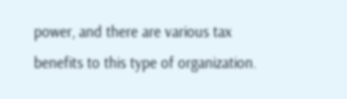power, and there are various tax benefits to this type of organization.